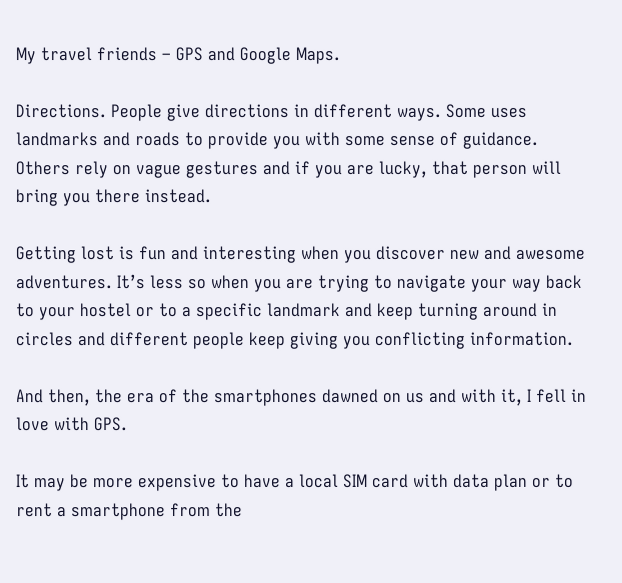My travel friends – GPS and Google Maps.

Directions. People give directions in different ways. Some uses landmarks and roads to provide you with some sense of guidance. Others rely on vague gestures and if you are lucky, that person will bring you there instead.

Getting lost is fun and interesting when you discover new and awesome adventures. It’s less so when you are trying to navigate your way back to your hostel or to a specific landmark and keep turning around in circles and different people keep giving you conflicting information.

And then, the era of the smartphones dawned on us and with it, I fell in love with GPS.

It may be more expensive to have a local SIM card with data plan or to rent a smartphone from the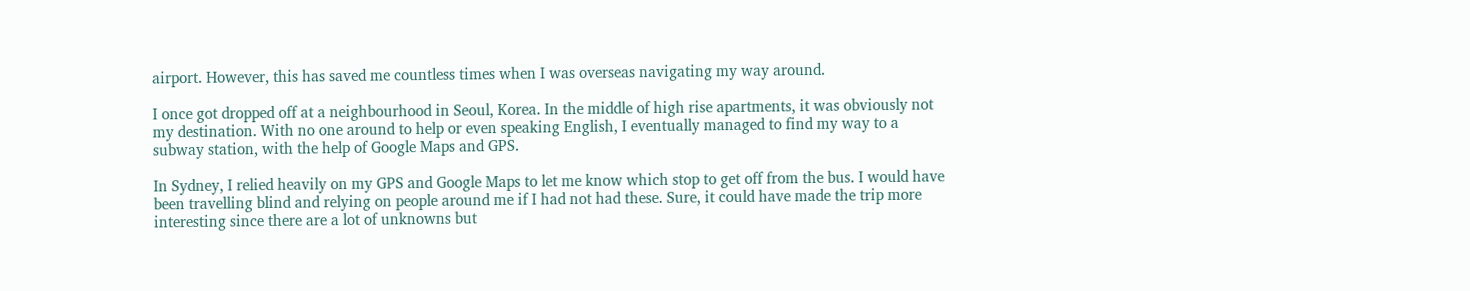airport. However, this has saved me countless times when I was overseas navigating my way around.

I once got dropped off at a neighbourhood in Seoul, Korea. In the middle of high rise apartments, it was obviously not my destination. With no one around to help or even speaking English, I eventually managed to find my way to a subway station, with the help of Google Maps and GPS.

In Sydney, I relied heavily on my GPS and Google Maps to let me know which stop to get off from the bus. I would have been travelling blind and relying on people around me if I had not had these. Sure, it could have made the trip more interesting since there are a lot of unknowns but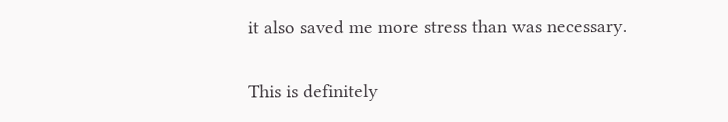it also saved me more stress than was necessary.

This is definitely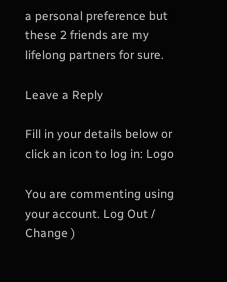a personal preference but these 2 friends are my lifelong partners for sure.

Leave a Reply

Fill in your details below or click an icon to log in: Logo

You are commenting using your account. Log Out /  Change )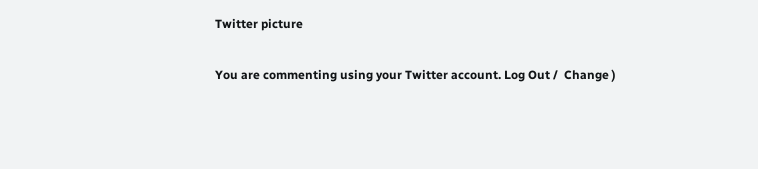Twitter picture

You are commenting using your Twitter account. Log Out /  Change )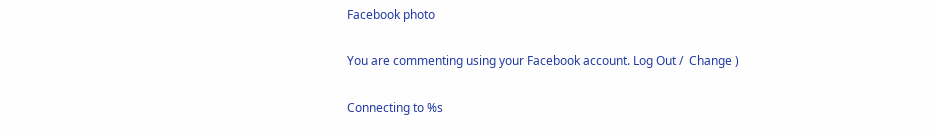Facebook photo

You are commenting using your Facebook account. Log Out /  Change )

Connecting to %s